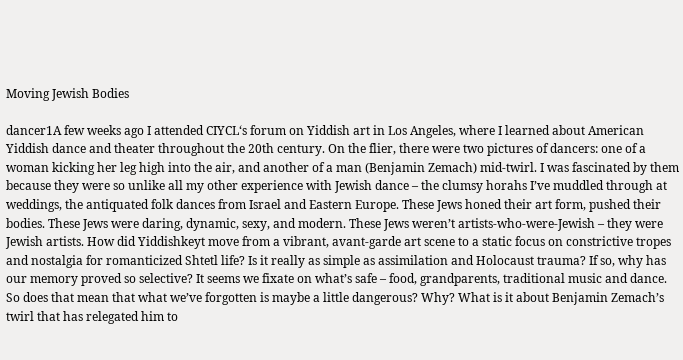Moving Jewish Bodies

dancer1A few weeks ago I attended CIYCL‘s forum on Yiddish art in Los Angeles, where I learned about American Yiddish dance and theater throughout the 20th century. On the flier, there were two pictures of dancers: one of a woman kicking her leg high into the air, and another of a man (Benjamin Zemach) mid-twirl. I was fascinated by them because they were so unlike all my other experience with Jewish dance – the clumsy horahs I’ve muddled through at weddings, the antiquated folk dances from Israel and Eastern Europe. These Jews honed their art form, pushed their bodies. These Jews were daring, dynamic, sexy, and modern. These Jews weren’t artists-who-were-Jewish – they were Jewish artists. How did Yiddishkeyt move from a vibrant, avant-garde art scene to a static focus on constrictive tropes and nostalgia for romanticized Shtetl life? Is it really as simple as assimilation and Holocaust trauma? If so, why has our memory proved so selective? It seems we fixate on what’s safe – food, grandparents, traditional music and dance. So does that mean that what we’ve forgotten is maybe a little dangerous? Why? What is it about Benjamin Zemach’s twirl that has relegated him to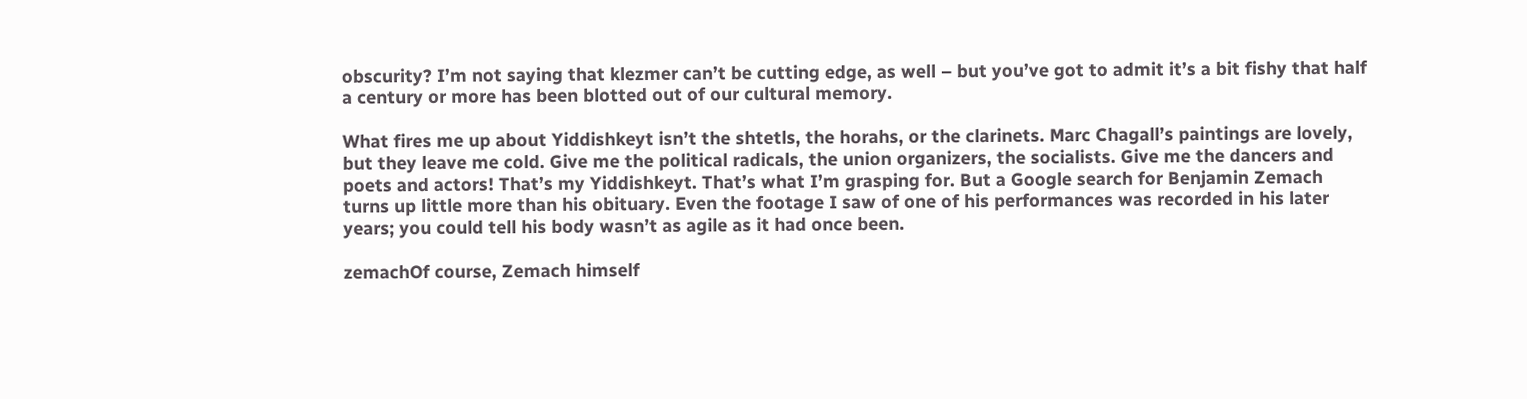obscurity? I’m not saying that klezmer can’t be cutting edge, as well – but you’ve got to admit it’s a bit fishy that half a century or more has been blotted out of our cultural memory.

What fires me up about Yiddishkeyt isn’t the shtetls, the horahs, or the clarinets. Marc Chagall’s paintings are lovely, but they leave me cold. Give me the political radicals, the union organizers, the socialists. Give me the dancers and poets and actors! That’s my Yiddishkeyt. That’s what I’m grasping for. But a Google search for Benjamin Zemach turns up little more than his obituary. Even the footage I saw of one of his performances was recorded in his later years; you could tell his body wasn’t as agile as it had once been.

zemachOf course, Zemach himself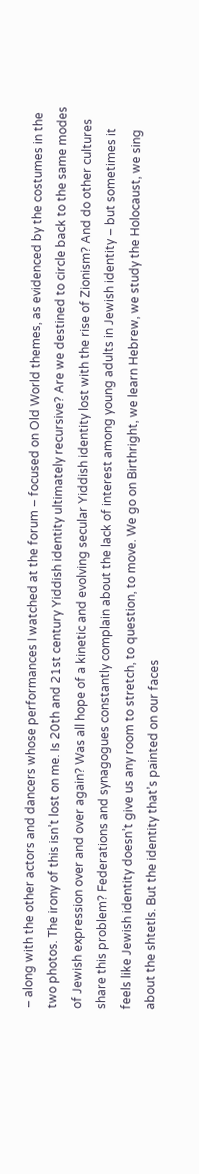– along with the other actors and dancers whose performances I watched at the forum – focused on Old World themes, as evidenced by the costumes in the two photos. The irony of this isn’t lost on me. Is 20th and 21st century Yiddish identity ultimately recursive? Are we destined to circle back to the same modes of Jewish expression over and over again? Was all hope of a kinetic and evolving secular Yiddish identity lost with the rise of Zionism? And do other cultures share this problem? Federations and synagogues constantly complain about the lack of interest among young adults in Jewish identity – but sometimes it feels like Jewish identity doesn’t give us any room to stretch, to question, to move. We go on Birthright, we learn Hebrew, we study the Holocaust, we sing about the shtetls. But the identity that’s painted on our faces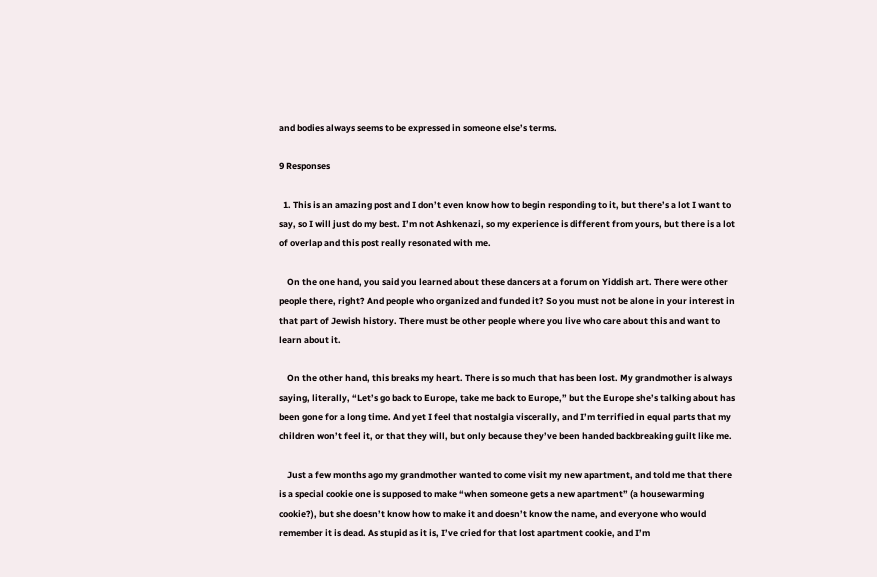and bodies always seems to be expressed in someone else’s terms.

9 Responses

  1. This is an amazing post and I don’t even know how to begin responding to it, but there’s a lot I want to say, so I will just do my best. I’m not Ashkenazi, so my experience is different from yours, but there is a lot of overlap and this post really resonated with me.

    On the one hand, you said you learned about these dancers at a forum on Yiddish art. There were other people there, right? And people who organized and funded it? So you must not be alone in your interest in that part of Jewish history. There must be other people where you live who care about this and want to learn about it.

    On the other hand, this breaks my heart. There is so much that has been lost. My grandmother is always saying, literally, “Let’s go back to Europe, take me back to Europe,” but the Europe she’s talking about has been gone for a long time. And yet I feel that nostalgia viscerally, and I’m terrified in equal parts that my children won’t feel it, or that they will, but only because they’ve been handed backbreaking guilt like me.

    Just a few months ago my grandmother wanted to come visit my new apartment, and told me that there is a special cookie one is supposed to make “when someone gets a new apartment” (a housewarming cookie?), but she doesn’t know how to make it and doesn’t know the name, and everyone who would remember it is dead. As stupid as it is, I’ve cried for that lost apartment cookie, and I’m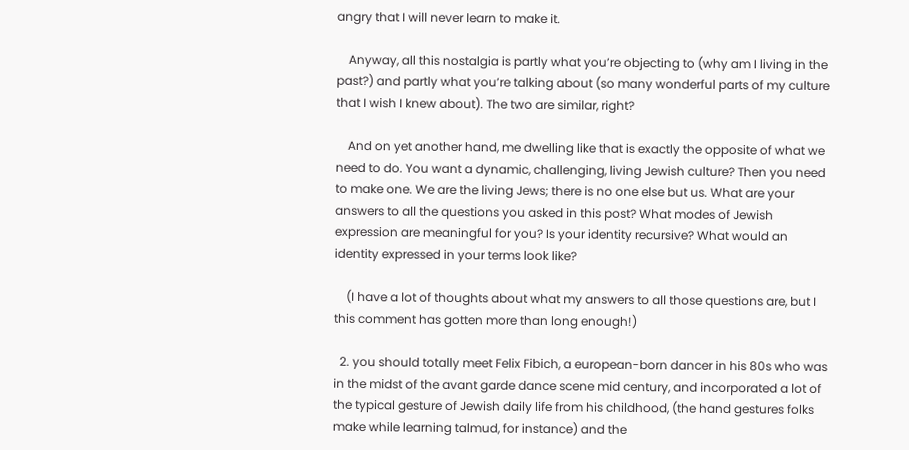angry that I will never learn to make it.

    Anyway, all this nostalgia is partly what you’re objecting to (why am I living in the past?) and partly what you’re talking about (so many wonderful parts of my culture that I wish I knew about). The two are similar, right?

    And on yet another hand, me dwelling like that is exactly the opposite of what we need to do. You want a dynamic, challenging, living Jewish culture? Then you need to make one. We are the living Jews; there is no one else but us. What are your answers to all the questions you asked in this post? What modes of Jewish expression are meaningful for you? Is your identity recursive? What would an identity expressed in your terms look like?

    (I have a lot of thoughts about what my answers to all those questions are, but I this comment has gotten more than long enough!)

  2. you should totally meet Felix Fibich, a european-born dancer in his 80s who was in the midst of the avant garde dance scene mid century, and incorporated a lot of the typical gesture of Jewish daily life from his childhood, (the hand gestures folks make while learning talmud, for instance) and the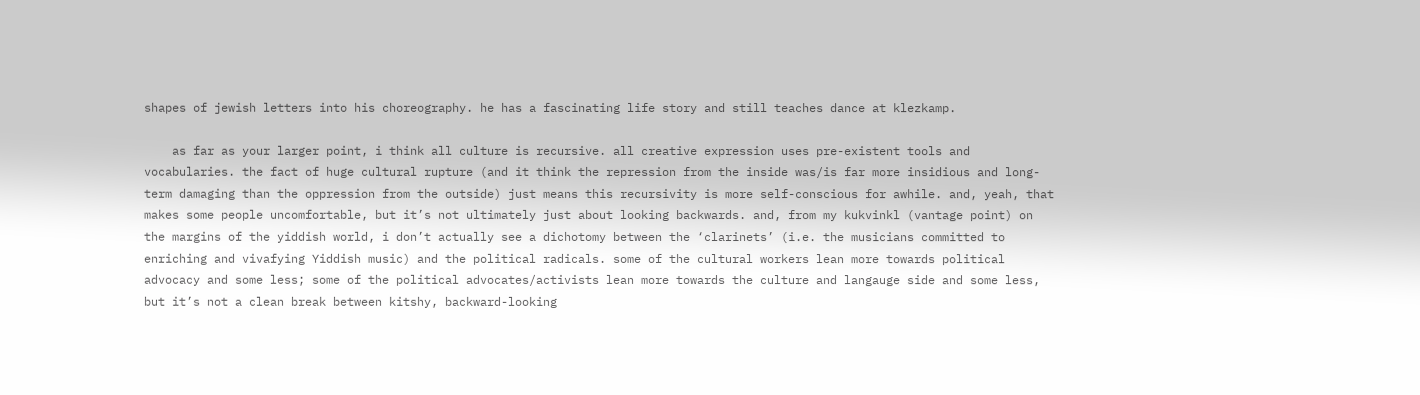shapes of jewish letters into his choreography. he has a fascinating life story and still teaches dance at klezkamp.

    as far as your larger point, i think all culture is recursive. all creative expression uses pre-existent tools and vocabularies. the fact of huge cultural rupture (and it think the repression from the inside was/is far more insidious and long-term damaging than the oppression from the outside) just means this recursivity is more self-conscious for awhile. and, yeah, that makes some people uncomfortable, but it’s not ultimately just about looking backwards. and, from my kukvinkl (vantage point) on the margins of the yiddish world, i don’t actually see a dichotomy between the ‘clarinets’ (i.e. the musicians committed to enriching and vivafying Yiddish music) and the political radicals. some of the cultural workers lean more towards political advocacy and some less; some of the political advocates/activists lean more towards the culture and langauge side and some less, but it’s not a clean break between kitshy, backward-looking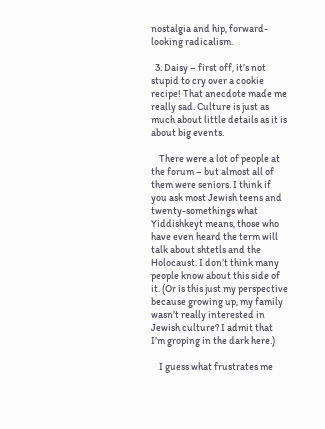nostalgia and hip, forward-looking radicalism.

  3. Daisy – first off, it’s not stupid to cry over a cookie recipe! That anecdote made me really sad. Culture is just as much about little details as it is about big events.

    There were a lot of people at the forum – but almost all of them were seniors. I think if you ask most Jewish teens and twenty-somethings what Yiddishkeyt means, those who have even heard the term will talk about shtetls and the Holocaust. I don’t think many people know about this side of it. (Or is this just my perspective because growing up, my family wasn’t really interested in Jewish culture? I admit that I’m groping in the dark here.)

    I guess what frustrates me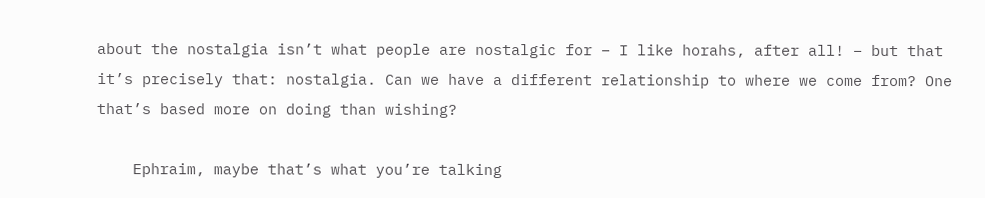about the nostalgia isn’t what people are nostalgic for – I like horahs, after all! – but that it’s precisely that: nostalgia. Can we have a different relationship to where we come from? One that’s based more on doing than wishing?

    Ephraim, maybe that’s what you’re talking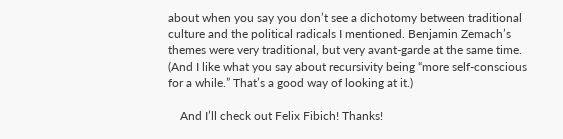about when you say you don’t see a dichotomy between traditional culture and the political radicals I mentioned. Benjamin Zemach’s themes were very traditional, but very avant-garde at the same time. (And I like what you say about recursivity being “more self-conscious for a while.” That’s a good way of looking at it.)

    And I’ll check out Felix Fibich! Thanks!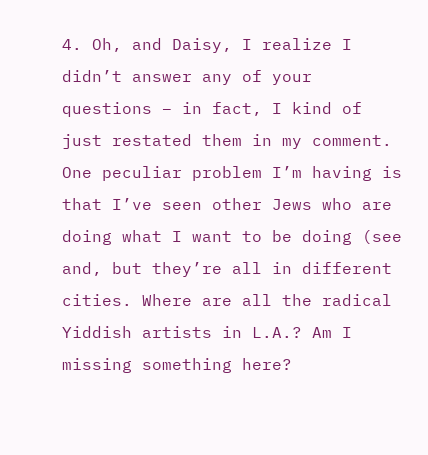4. Oh, and Daisy, I realize I didn’t answer any of your questions – in fact, I kind of just restated them in my comment. One peculiar problem I’m having is that I’ve seen other Jews who are doing what I want to be doing (see and, but they’re all in different cities. Where are all the radical Yiddish artists in L.A.? Am I missing something here?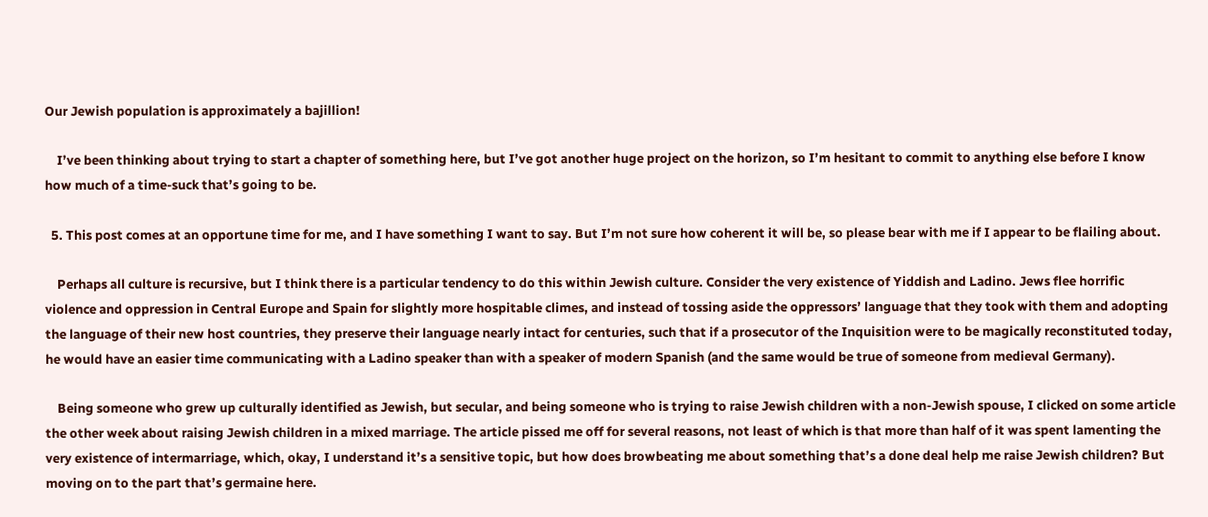Our Jewish population is approximately a bajillion!

    I’ve been thinking about trying to start a chapter of something here, but I’ve got another huge project on the horizon, so I’m hesitant to commit to anything else before I know how much of a time-suck that’s going to be.

  5. This post comes at an opportune time for me, and I have something I want to say. But I’m not sure how coherent it will be, so please bear with me if I appear to be flailing about.

    Perhaps all culture is recursive, but I think there is a particular tendency to do this within Jewish culture. Consider the very existence of Yiddish and Ladino. Jews flee horrific violence and oppression in Central Europe and Spain for slightly more hospitable climes, and instead of tossing aside the oppressors’ language that they took with them and adopting the language of their new host countries, they preserve their language nearly intact for centuries, such that if a prosecutor of the Inquisition were to be magically reconstituted today, he would have an easier time communicating with a Ladino speaker than with a speaker of modern Spanish (and the same would be true of someone from medieval Germany).

    Being someone who grew up culturally identified as Jewish, but secular, and being someone who is trying to raise Jewish children with a non-Jewish spouse, I clicked on some article the other week about raising Jewish children in a mixed marriage. The article pissed me off for several reasons, not least of which is that more than half of it was spent lamenting the very existence of intermarriage, which, okay, I understand it’s a sensitive topic, but how does browbeating me about something that’s a done deal help me raise Jewish children? But moving on to the part that’s germaine here.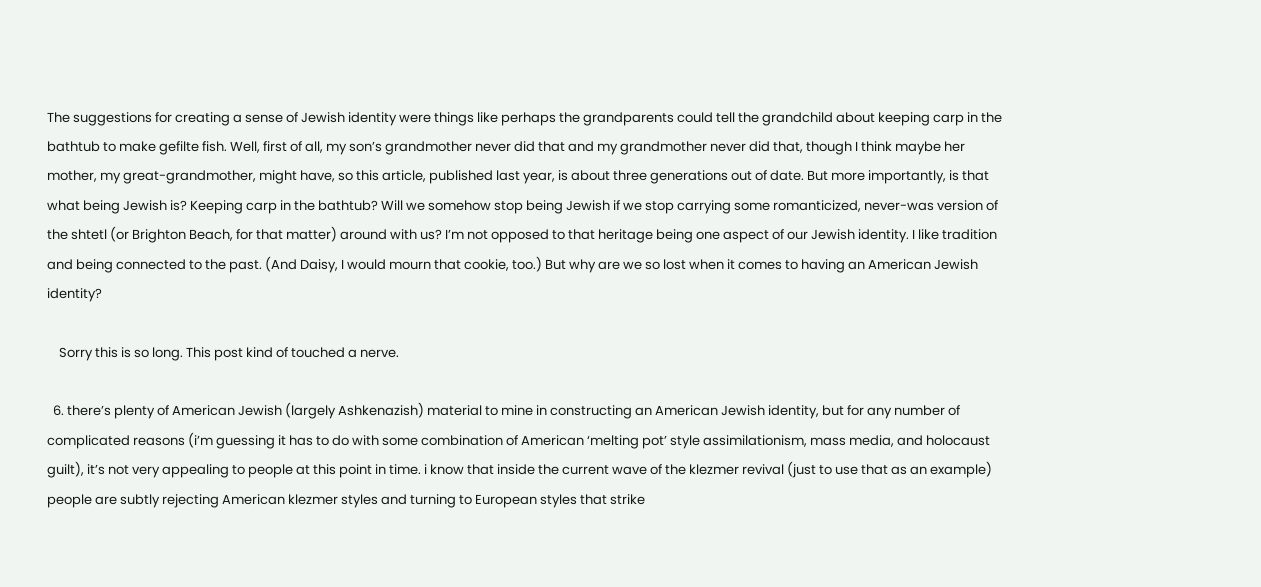The suggestions for creating a sense of Jewish identity were things like perhaps the grandparents could tell the grandchild about keeping carp in the bathtub to make gefilte fish. Well, first of all, my son’s grandmother never did that and my grandmother never did that, though I think maybe her mother, my great-grandmother, might have, so this article, published last year, is about three generations out of date. But more importantly, is that what being Jewish is? Keeping carp in the bathtub? Will we somehow stop being Jewish if we stop carrying some romanticized, never-was version of the shtetl (or Brighton Beach, for that matter) around with us? I’m not opposed to that heritage being one aspect of our Jewish identity. I like tradition and being connected to the past. (And Daisy, I would mourn that cookie, too.) But why are we so lost when it comes to having an American Jewish identity?

    Sorry this is so long. This post kind of touched a nerve.

  6. there’s plenty of American Jewish (largely Ashkenazish) material to mine in constructing an American Jewish identity, but for any number of complicated reasons (i’m guessing it has to do with some combination of American ‘melting pot’ style assimilationism, mass media, and holocaust guilt), it’s not very appealing to people at this point in time. i know that inside the current wave of the klezmer revival (just to use that as an example) people are subtly rejecting American klezmer styles and turning to European styles that strike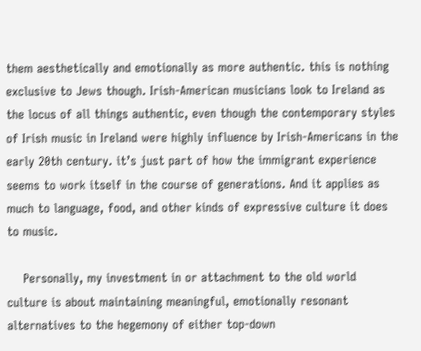them aesthetically and emotionally as more authentic. this is nothing exclusive to Jews though. Irish-American musicians look to Ireland as the locus of all things authentic, even though the contemporary styles of Irish music in Ireland were highly influence by Irish-Americans in the early 20th century. it’s just part of how the immigrant experience seems to work itself in the course of generations. And it applies as much to language, food, and other kinds of expressive culture it does to music.

    Personally, my investment in or attachment to the old world culture is about maintaining meaningful, emotionally resonant alternatives to the hegemony of either top-down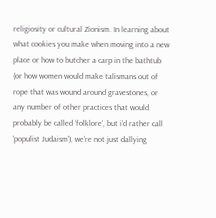religiosity or cultural Zionism. In learning about what cookies you make when moving into a new place or how to butcher a carp in the bathtub (or how women would make talismans out of rope that was wound around gravestones, or any number of other practices that would probably be called ‘folklore’, but i’d rather call ‘populist Judaism’), we’re not just dallying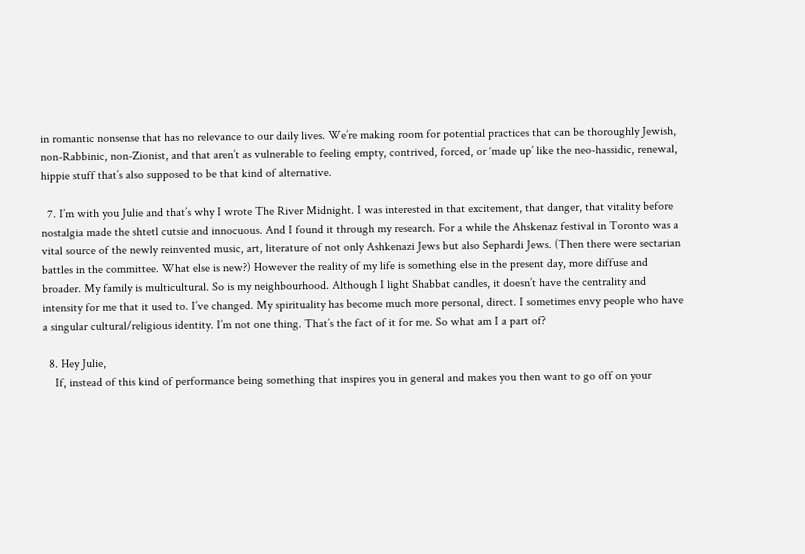in romantic nonsense that has no relevance to our daily lives. We’re making room for potential practices that can be thoroughly Jewish, non-Rabbinic, non-Zionist, and that aren’t as vulnerable to feeling empty, contrived, forced, or ‘made up’ like the neo-hassidic, renewal, hippie stuff that’s also supposed to be that kind of alternative.

  7. I’m with you Julie and that’s why I wrote The River Midnight. I was interested in that excitement, that danger, that vitality before nostalgia made the shtetl cutsie and innocuous. And I found it through my research. For a while the Ahskenaz festival in Toronto was a vital source of the newly reinvented music, art, literature of not only Ashkenazi Jews but also Sephardi Jews. (Then there were sectarian battles in the committee. What else is new?) However the reality of my life is something else in the present day, more diffuse and broader. My family is multicultural. So is my neighbourhood. Although I light Shabbat candles, it doesn’t have the centrality and intensity for me that it used to. I’ve changed. My spirituality has become much more personal, direct. I sometimes envy people who have a singular cultural/religious identity. I’m not one thing. That’s the fact of it for me. So what am I a part of?

  8. Hey Julie,
    If, instead of this kind of performance being something that inspires you in general and makes you then want to go off on your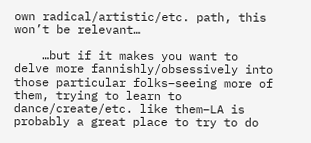own radical/artistic/etc. path, this won’t be relevant…

    …but if it makes you want to delve more fannishly/obsessively into those particular folks–seeing more of them, trying to learn to dance/create/etc. like them–LA is probably a great place to try to do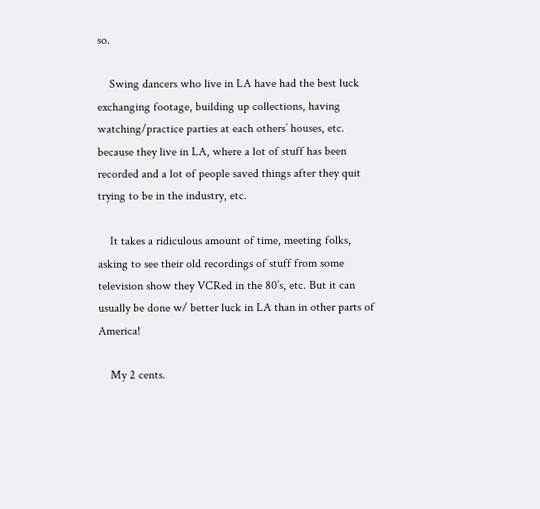so.

    Swing dancers who live in LA have had the best luck exchanging footage, building up collections, having watching/practice parties at each others’ houses, etc. because they live in LA, where a lot of stuff has been recorded and a lot of people saved things after they quit trying to be in the industry, etc.

    It takes a ridiculous amount of time, meeting folks, asking to see their old recordings of stuff from some television show they VCRed in the 80’s, etc. But it can usually be done w/ better luck in LA than in other parts of America!

    My 2 cents.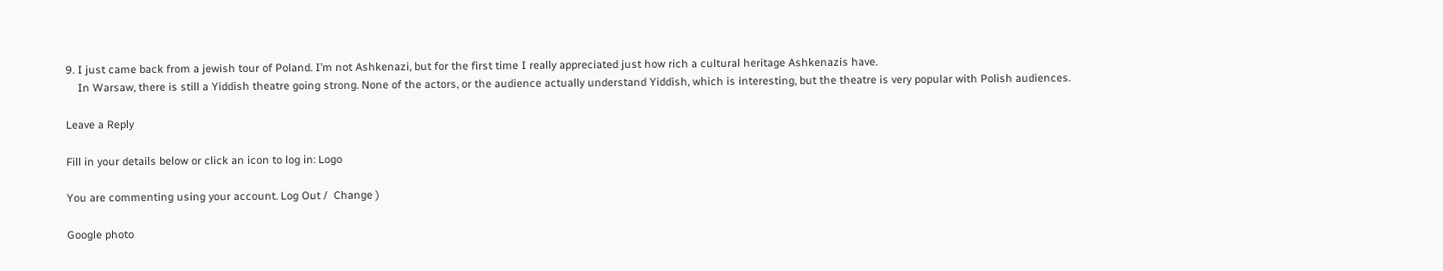9. I just came back from a jewish tour of Poland. I’m not Ashkenazi, but for the first time I really appreciated just how rich a cultural heritage Ashkenazis have.
    In Warsaw, there is still a Yiddish theatre going strong. None of the actors, or the audience actually understand Yiddish, which is interesting, but the theatre is very popular with Polish audiences.

Leave a Reply

Fill in your details below or click an icon to log in: Logo

You are commenting using your account. Log Out /  Change )

Google photo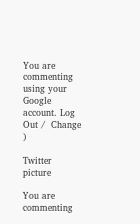You are commenting using your Google account. Log Out /  Change )

Twitter picture

You are commenting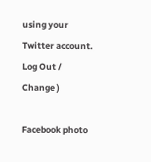using your Twitter account. Log Out /  Change )

Facebook photo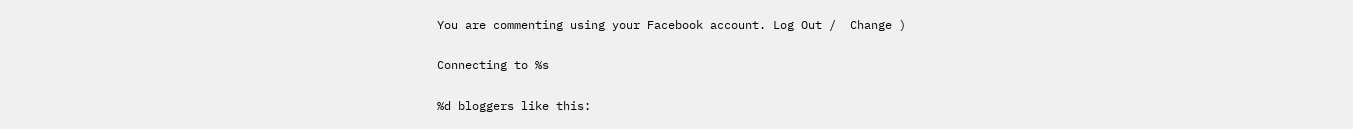You are commenting using your Facebook account. Log Out /  Change )

Connecting to %s

%d bloggers like this: